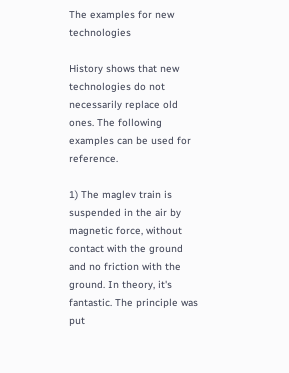The examples for new technologies

History shows that new technologies do not necessarily replace old ones. The following examples can be used for reference.

1) The maglev train is suspended in the air by magnetic force, without contact with the ground and no friction with the ground. In theory, it's fantastic. The principle was put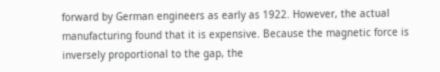forward by German engineers as early as 1922. However, the actual manufacturing found that it is expensive. Because the magnetic force is inversely proportional to the gap, the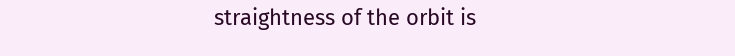straightness of the orbit is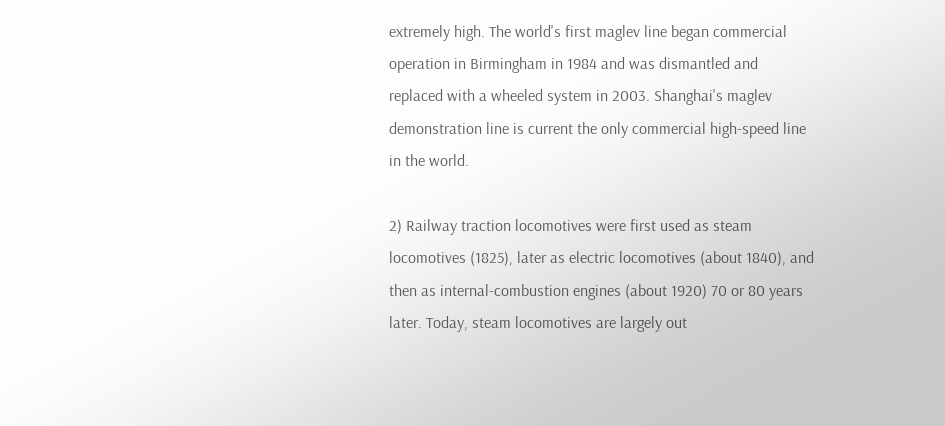extremely high. The world's first maglev line began commercial operation in Birmingham in 1984 and was dismantled and replaced with a wheeled system in 2003. Shanghai's maglev demonstration line is current the only commercial high-speed line in the world.

2) Railway traction locomotives were first used as steam locomotives (1825), later as electric locomotives (about 1840), and then as internal-combustion engines (about 1920) 70 or 80 years later. Today, steam locomotives are largely out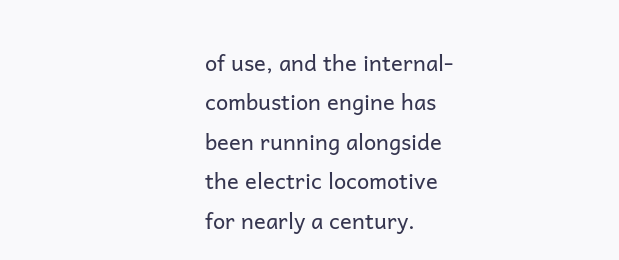of use, and the internal-combustion engine has been running alongside the electric locomotive for nearly a century.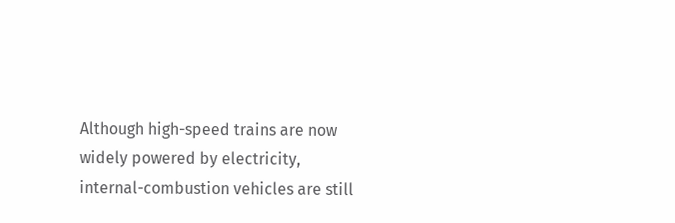Although high-speed trains are now widely powered by electricity, internal-combustion vehicles are still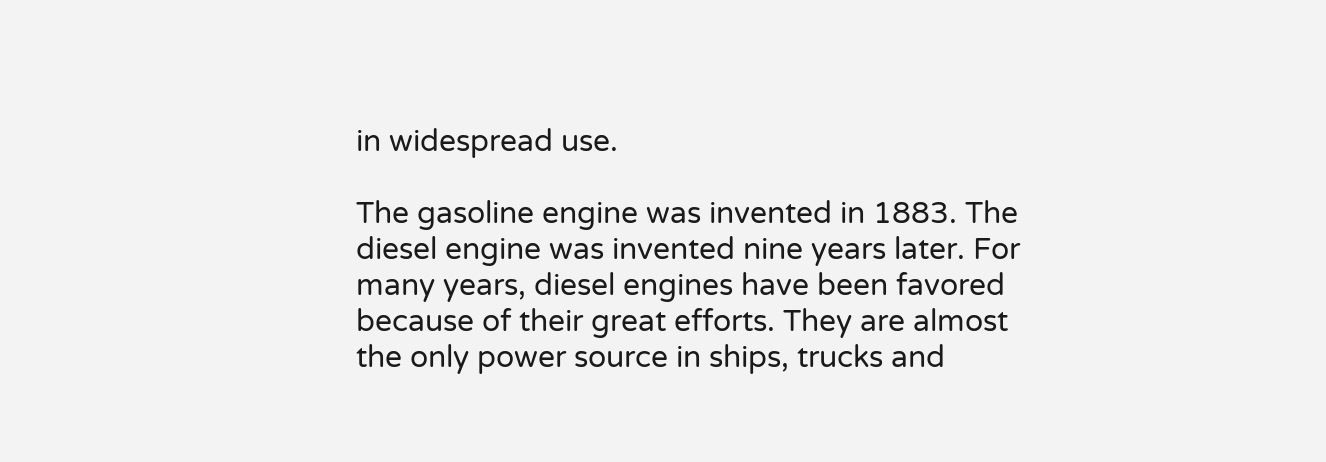in widespread use.

The gasoline engine was invented in 1883. The diesel engine was invented nine years later. For many years, diesel engines have been favored because of their great efforts. They are almost the only power source in ships, trucks and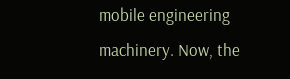mobile engineering machinery. Now, the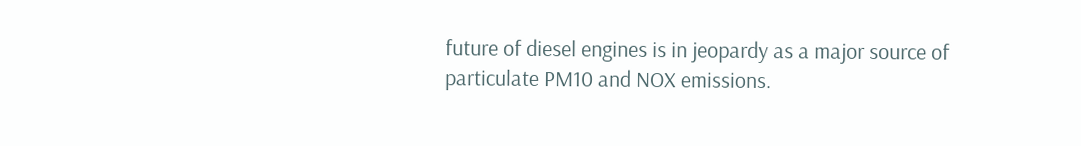future of diesel engines is in jeopardy as a major source of particulate PM10 and NOX emissions.